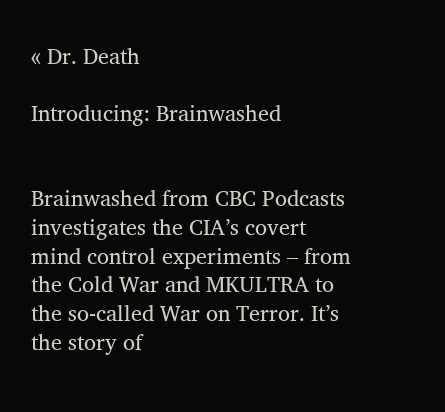« Dr. Death

Introducing: Brainwashed


Brainwashed from CBC Podcasts investigates the CIA’s covert mind control experiments – from the Cold War and MKULTRA to the so-called War on Terror. It’s the story of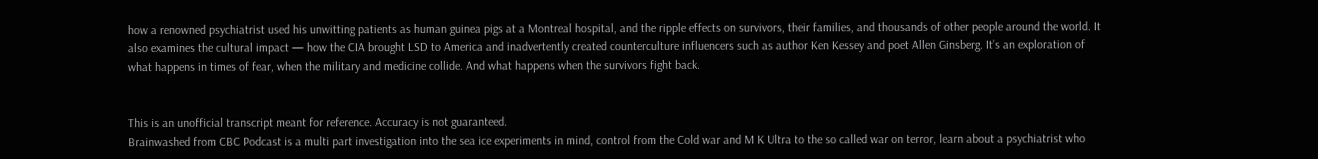how a renowned psychiatrist used his unwitting patients as human guinea pigs at a Montreal hospital, and the ripple effects on survivors, their families, and thousands of other people around the world. It also examines the cultural impact — how the CIA brought LSD to America and inadvertently created counterculture influencers such as author Ken Kessey and poet Allen Ginsberg. It’s an exploration of what happens in times of fear, when the military and medicine collide. And what happens when the survivors fight back.


This is an unofficial transcript meant for reference. Accuracy is not guaranteed.
Brainwashed from CBC Podcast is a multi part investigation into the sea ice experiments in mind, control from the Cold war and M K Ultra to the so called war on terror, learn about a psychiatrist who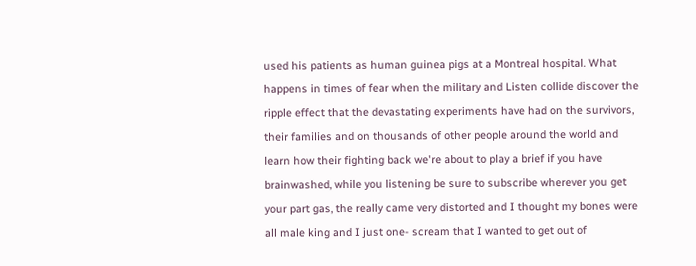used his patients as human guinea pigs at a Montreal hospital. What happens in times of fear when the military and Listen collide discover the ripple effect that the devastating experiments have had on the survivors, their families and on thousands of other people around the world and learn how their fighting back we're about to play a brief if you have brainwashed, while you listening be sure to subscribe wherever you get your part gas, the really came very distorted and I thought my bones were all male king and I just one- scream that I wanted to get out of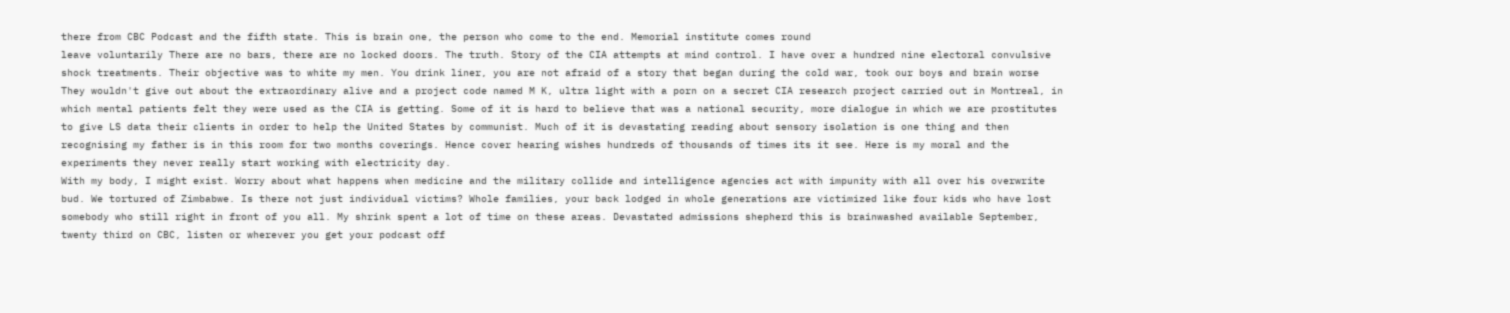there from CBC Podcast and the fifth state. This is brain one, the person who come to the end. Memorial institute comes round
leave voluntarily There are no bars, there are no locked doors. The truth. Story of the CIA attempts at mind control. I have over a hundred nine electoral convulsive shock treatments. Their objective was to white my men. You drink liner, you are not afraid of a story that began during the cold war, took our boys and brain worse
They wouldn't give out about the extraordinary alive and a project code named M K, ultra light with a porn on a secret CIA research project carried out in Montreal, in which mental patients felt they were used as the CIA is getting. Some of it is hard to believe that was a national security, more dialogue in which we are prostitutes to give LS data their clients in order to help the United States by communist. Much of it is devastating reading about sensory isolation is one thing and then recognising my father is in this room for two months coverings. Hence cover hearing wishes hundreds of thousands of times its it see. Here is my moral and the experiments they never really start working with electricity day.
With my body, I might exist. Worry about what happens when medicine and the military collide and intelligence agencies act with impunity with all over his overwrite bud. We tortured of Zimbabwe. Is there not just individual victims? Whole families, your back lodged in whole generations are victimized like four kids who have lost somebody who still right in front of you all. My shrink spent a lot of time on these areas. Devastated admissions shepherd this is brainwashed available September, twenty third on CBC, listen or wherever you get your podcast off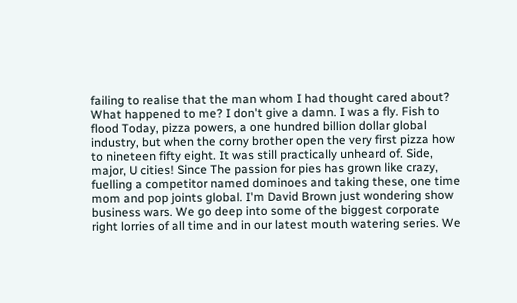failing to realise that the man whom I had thought cared about? What happened to me? I don't give a damn. I was a fly. Fish to flood Today, pizza powers, a one hundred billion dollar global industry, but when the corny brother open the very first pizza how to nineteen fifty eight. It was still practically unheard of. Side, major, U cities! Since The passion for pies has grown like crazy, fuelling a competitor named dominoes and taking these, one time mom and pop joints global. I'm David Brown just wondering show business wars. We go deep into some of the biggest corporate right lorries of all time and in our latest mouth watering series. We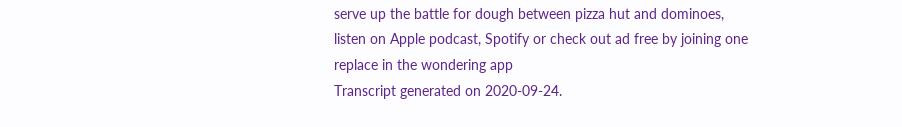serve up the battle for dough between pizza hut and dominoes, listen on Apple podcast, Spotify or check out ad free by joining one replace in the wondering app
Transcript generated on 2020-09-24.